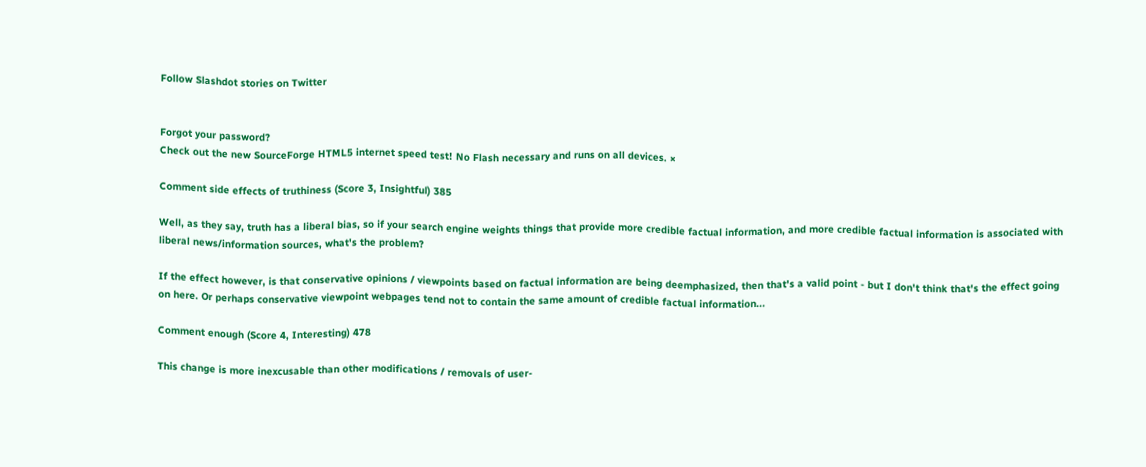Follow Slashdot stories on Twitter


Forgot your password?
Check out the new SourceForge HTML5 internet speed test! No Flash necessary and runs on all devices. ×

Comment side effects of truthiness (Score 3, Insightful) 385

Well, as they say, truth has a liberal bias, so if your search engine weights things that provide more credible factual information, and more credible factual information is associated with liberal news/information sources, what's the problem?

If the effect however, is that conservative opinions / viewpoints based on factual information are being deemphasized, then that's a valid point - but I don't think that's the effect going on here. Or perhaps conservative viewpoint webpages tend not to contain the same amount of credible factual information...

Comment enough (Score 4, Interesting) 478

This change is more inexcusable than other modifications / removals of user-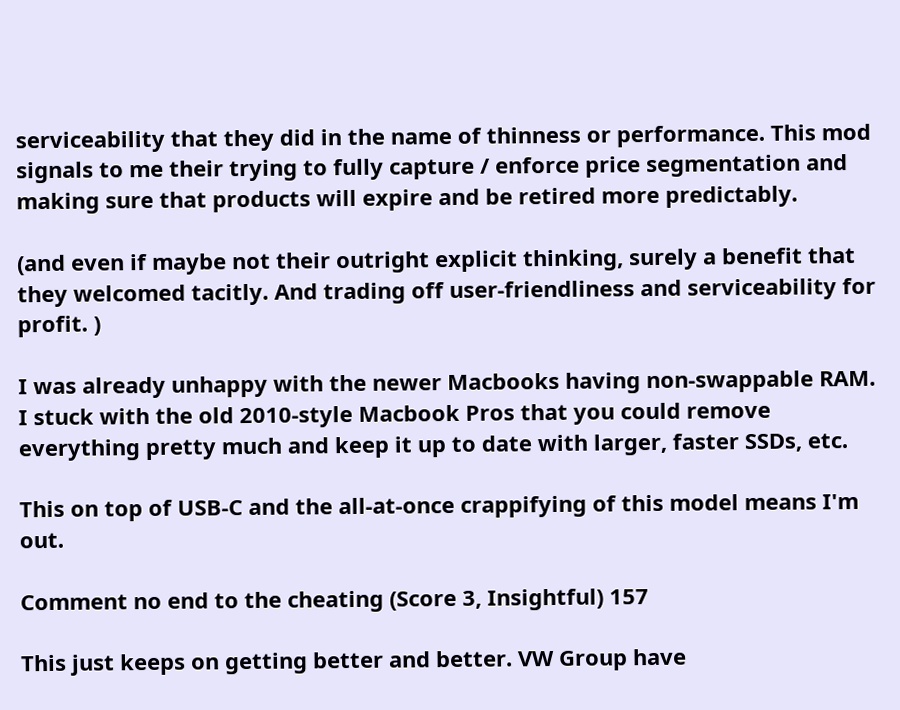serviceability that they did in the name of thinness or performance. This mod signals to me their trying to fully capture / enforce price segmentation and making sure that products will expire and be retired more predictably.

(and even if maybe not their outright explicit thinking, surely a benefit that they welcomed tacitly. And trading off user-friendliness and serviceability for profit. )

I was already unhappy with the newer Macbooks having non-swappable RAM. I stuck with the old 2010-style Macbook Pros that you could remove everything pretty much and keep it up to date with larger, faster SSDs, etc.

This on top of USB-C and the all-at-once crappifying of this model means I'm out.

Comment no end to the cheating (Score 3, Insightful) 157

This just keeps on getting better and better. VW Group have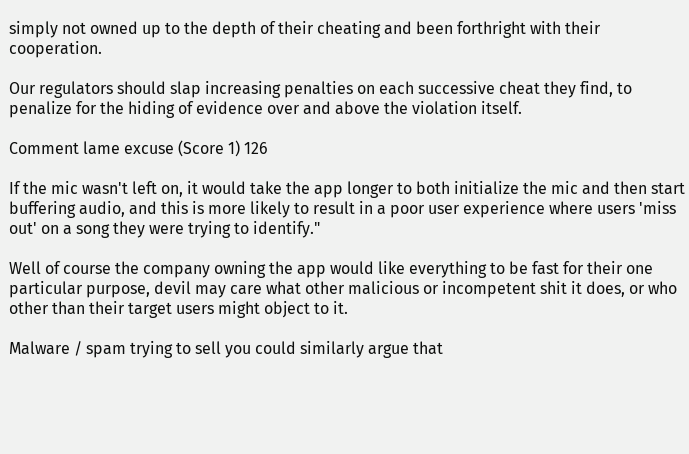simply not owned up to the depth of their cheating and been forthright with their cooperation.

Our regulators should slap increasing penalties on each successive cheat they find, to penalize for the hiding of evidence over and above the violation itself.

Comment lame excuse (Score 1) 126

If the mic wasn't left on, it would take the app longer to both initialize the mic and then start buffering audio, and this is more likely to result in a poor user experience where users 'miss out' on a song they were trying to identify."

Well of course the company owning the app would like everything to be fast for their one particular purpose, devil may care what other malicious or incompetent shit it does, or who other than their target users might object to it.

Malware / spam trying to sell you could similarly argue that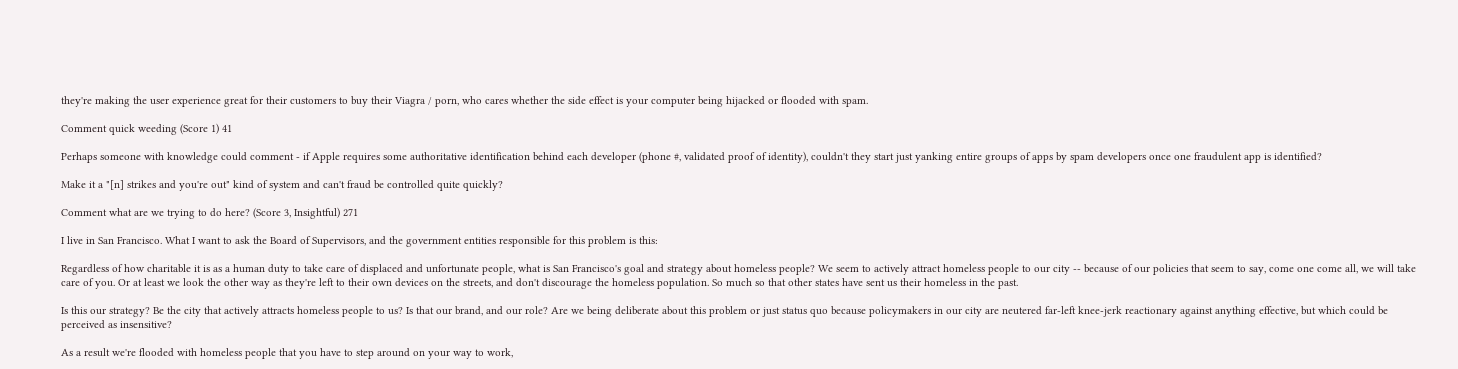they're making the user experience great for their customers to buy their Viagra / porn, who cares whether the side effect is your computer being hijacked or flooded with spam.

Comment quick weeding (Score 1) 41

Perhaps someone with knowledge could comment - if Apple requires some authoritative identification behind each developer (phone #, validated proof of identity), couldn't they start just yanking entire groups of apps by spam developers once one fraudulent app is identified?

Make it a "[n] strikes and you're out" kind of system and can't fraud be controlled quite quickly?

Comment what are we trying to do here? (Score 3, Insightful) 271

I live in San Francisco. What I want to ask the Board of Supervisors, and the government entities responsible for this problem is this:

Regardless of how charitable it is as a human duty to take care of displaced and unfortunate people, what is San Francisco's goal and strategy about homeless people? We seem to actively attract homeless people to our city -- because of our policies that seem to say, come one come all, we will take care of you. Or at least we look the other way as they're left to their own devices on the streets, and don't discourage the homeless population. So much so that other states have sent us their homeless in the past.

Is this our strategy? Be the city that actively attracts homeless people to us? Is that our brand, and our role? Are we being deliberate about this problem or just status quo because policymakers in our city are neutered far-left knee-jerk reactionary against anything effective, but which could be perceived as insensitive?

As a result we're flooded with homeless people that you have to step around on your way to work,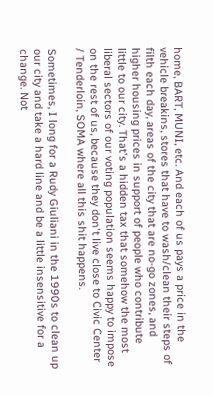home, BART, MUNI, etc. And each of us pays a price in the vehicle breakins, stores that have to wash/clean their steps of filth each day, areas of the city that are no-go zones, and higher housing prices in support of people who contribute little to our city. That's a hidden tax that somehow the most liberal sectors of our voting population seems happy to impose on the rest of us, because they don't live close to Civic Center / Tenderloin, SOMA where all this shit happens.

Sometimes, I long for a Rudy Giuliani in the 1990s to clean up our city and take a hard line and be a little insensitive for a change. Not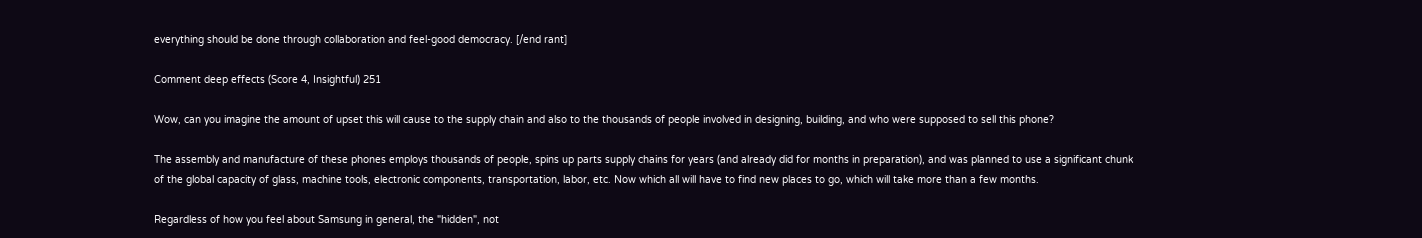everything should be done through collaboration and feel-good democracy. [/end rant]

Comment deep effects (Score 4, Insightful) 251

Wow, can you imagine the amount of upset this will cause to the supply chain and also to the thousands of people involved in designing, building, and who were supposed to sell this phone?

The assembly and manufacture of these phones employs thousands of people, spins up parts supply chains for years (and already did for months in preparation), and was planned to use a significant chunk of the global capacity of glass, machine tools, electronic components, transportation, labor, etc. Now which all will have to find new places to go, which will take more than a few months.

Regardless of how you feel about Samsung in general, the "hidden", not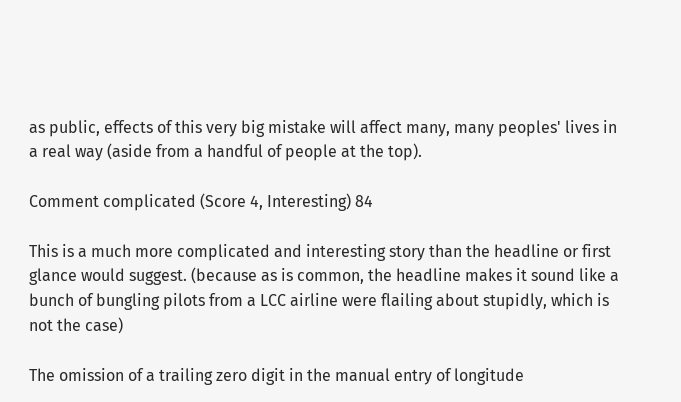as public, effects of this very big mistake will affect many, many peoples' lives in a real way (aside from a handful of people at the top).

Comment complicated (Score 4, Interesting) 84

This is a much more complicated and interesting story than the headline or first glance would suggest. (because as is common, the headline makes it sound like a bunch of bungling pilots from a LCC airline were flailing about stupidly, which is not the case)

The omission of a trailing zero digit in the manual entry of longitude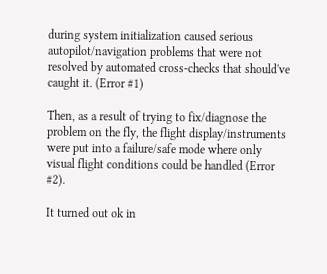during system initialization caused serious autopilot/navigation problems that were not resolved by automated cross-checks that should've caught it. (Error #1)

Then, as a result of trying to fix/diagnose the problem on the fly, the flight display/instruments were put into a failure/safe mode where only visual flight conditions could be handled (Error #2).

It turned out ok in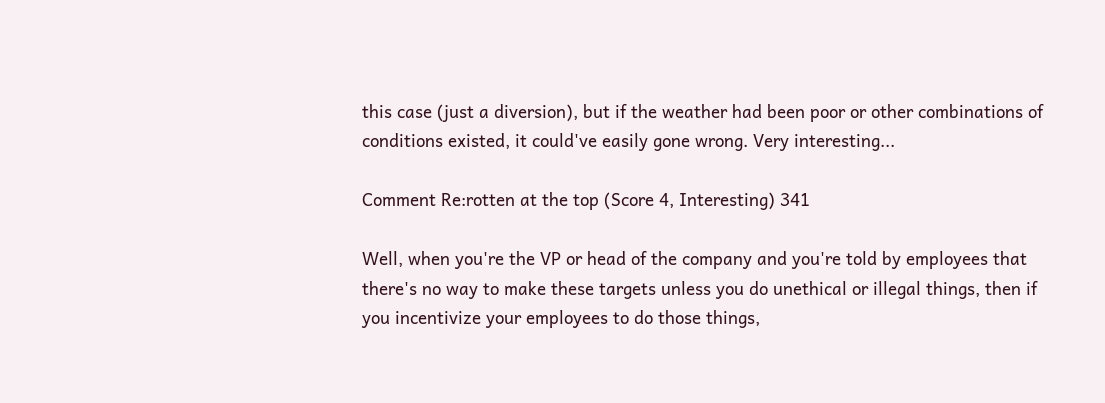this case (just a diversion), but if the weather had been poor or other combinations of conditions existed, it could've easily gone wrong. Very interesting...

Comment Re:rotten at the top (Score 4, Interesting) 341

Well, when you're the VP or head of the company and you're told by employees that there's no way to make these targets unless you do unethical or illegal things, then if you incentivize your employees to do those things,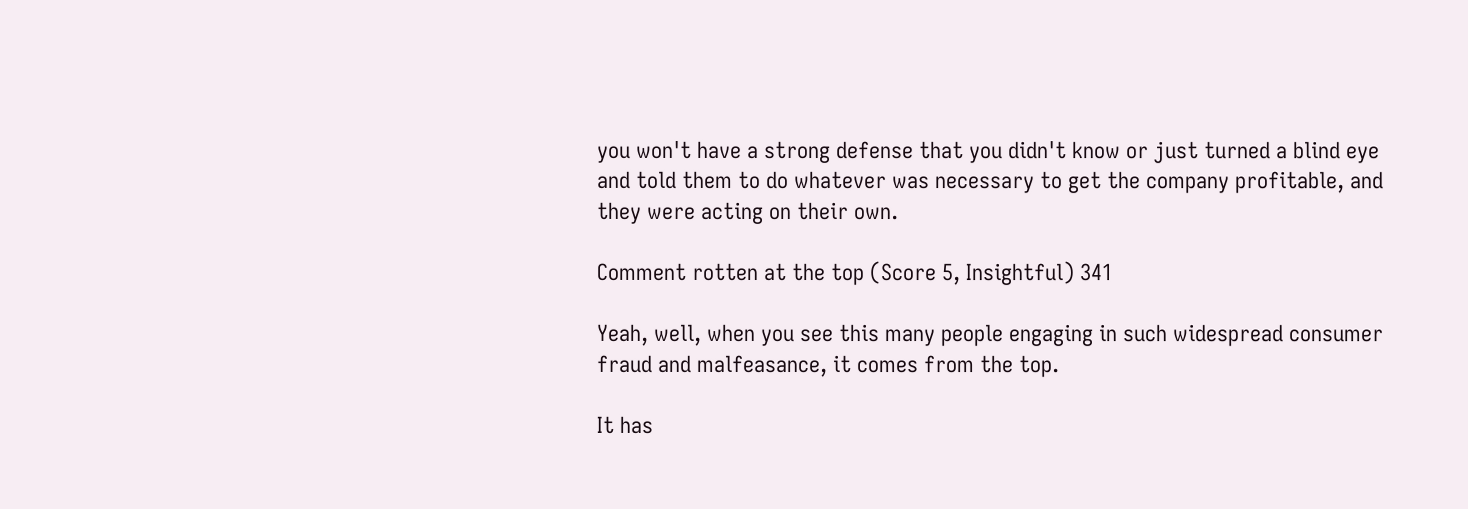you won't have a strong defense that you didn't know or just turned a blind eye and told them to do whatever was necessary to get the company profitable, and they were acting on their own.

Comment rotten at the top (Score 5, Insightful) 341

Yeah, well, when you see this many people engaging in such widespread consumer fraud and malfeasance, it comes from the top.

It has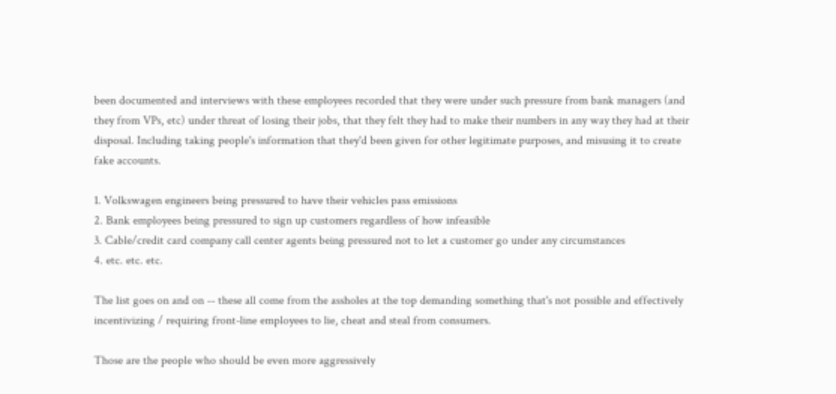been documented and interviews with these employees recorded that they were under such pressure from bank managers (and they from VPs, etc) under threat of losing their jobs, that they felt they had to make their numbers in any way they had at their disposal. Including taking people's information that they'd been given for other legitimate purposes, and misusing it to create fake accounts.

1. Volkswagen engineers being pressured to have their vehicles pass emissions
2. Bank employees being pressured to sign up customers regardless of how infeasible
3. Cable/credit card company call center agents being pressured not to let a customer go under any circumstances
4. etc. etc. etc.

The list goes on and on -- these all come from the assholes at the top demanding something that's not possible and effectively incentivizing / requiring front-line employees to lie, cheat and steal from consumers.

Those are the people who should be even more aggressively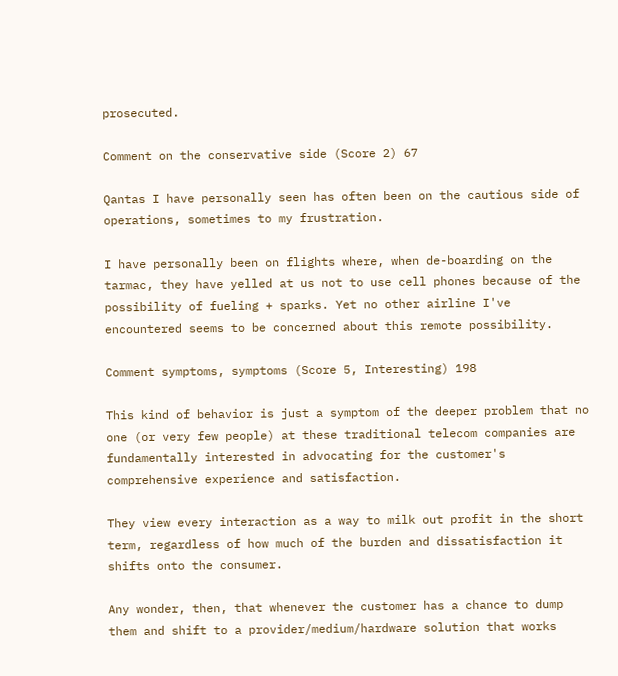prosecuted.

Comment on the conservative side (Score 2) 67

Qantas I have personally seen has often been on the cautious side of operations, sometimes to my frustration.

I have personally been on flights where, when de-boarding on the tarmac, they have yelled at us not to use cell phones because of the possibility of fueling + sparks. Yet no other airline I've encountered seems to be concerned about this remote possibility.

Comment symptoms, symptoms (Score 5, Interesting) 198

This kind of behavior is just a symptom of the deeper problem that no one (or very few people) at these traditional telecom companies are fundamentally interested in advocating for the customer's comprehensive experience and satisfaction.

They view every interaction as a way to milk out profit in the short term, regardless of how much of the burden and dissatisfaction it shifts onto the consumer.

Any wonder, then, that whenever the customer has a chance to dump them and shift to a provider/medium/hardware solution that works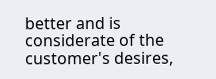better and is considerate of the customer's desires,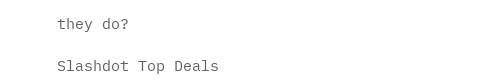they do?

Slashdot Top Deals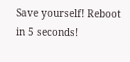Save yourself! Reboot in 5 seconds!